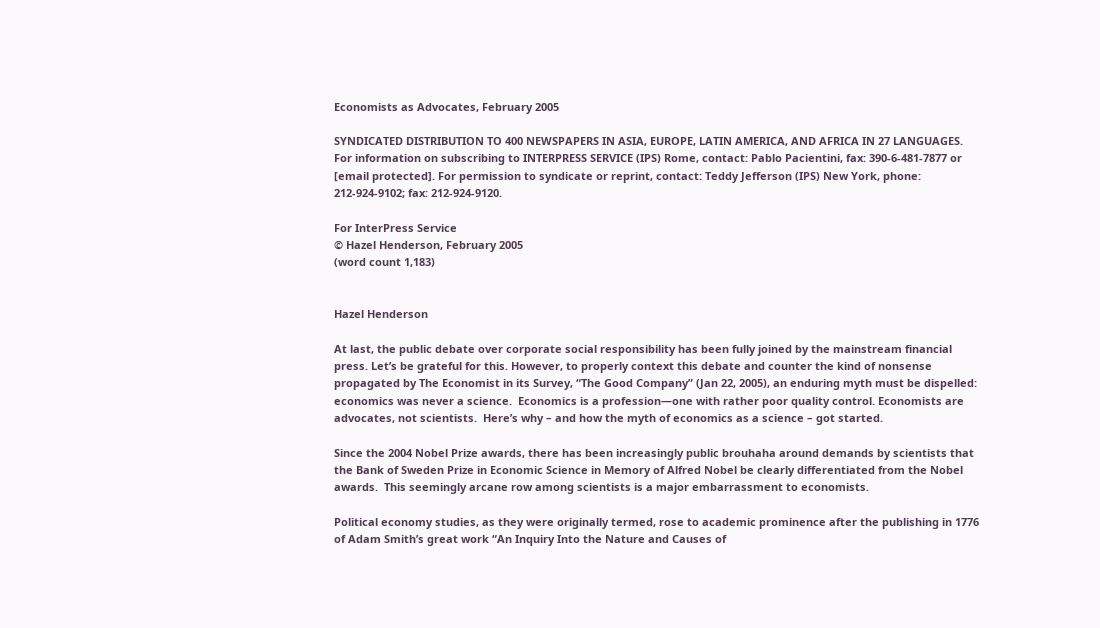Economists as Advocates, February 2005

SYNDICATED DISTRIBUTION TO 400 NEWSPAPERS IN ASIA, EUROPE, LATIN AMERICA, AND AFRICA IN 27 LANGUAGES.  For information on subscribing to INTERPRESS SERVICE (IPS) Rome, contact: Pablo Pacientini, fax: 390-6-481-7877 or [email protected]. For permission to syndicate or reprint, contact: Teddy Jefferson (IPS) New York, phone: 212-924-9102; fax: 212-924-9120.

For InterPress Service
© Hazel Henderson, February 2005
(word count 1,183)


Hazel Henderson

At last, the public debate over corporate social responsibility has been fully joined by the mainstream financial press. Let’s be grateful for this. However, to properly context this debate and counter the kind of nonsense propagated by The Economist in its Survey, “The Good Company” (Jan 22, 2005), an enduring myth must be dispelled: economics was never a science.  Economics is a profession—one with rather poor quality control. Economists are advocates, not scientists.  Here’s why – and how the myth of economics as a science – got started.

Since the 2004 Nobel Prize awards, there has been increasingly public brouhaha around demands by scientists that the Bank of Sweden Prize in Economic Science in Memory of Alfred Nobel be clearly differentiated from the Nobel awards.  This seemingly arcane row among scientists is a major embarrassment to economists.

Political economy studies, as they were originally termed, rose to academic prominence after the publishing in 1776 of Adam Smith’s great work “An Inquiry Into the Nature and Causes of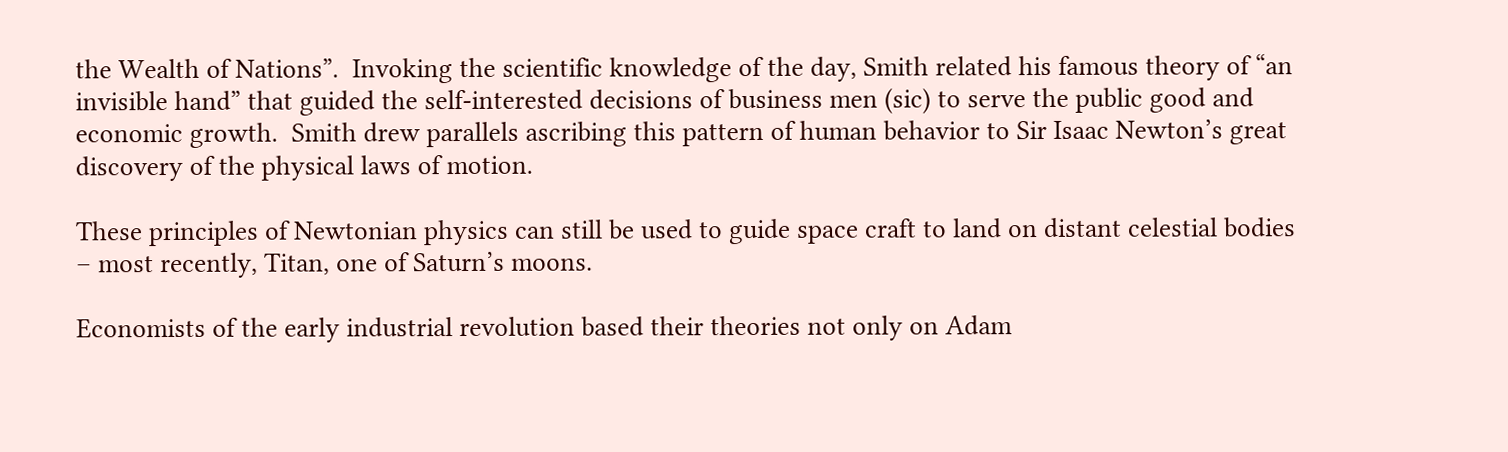the Wealth of Nations”.  Invoking the scientific knowledge of the day, Smith related his famous theory of “an invisible hand” that guided the self-interested decisions of business men (sic) to serve the public good and economic growth.  Smith drew parallels ascribing this pattern of human behavior to Sir Isaac Newton’s great discovery of the physical laws of motion.

These principles of Newtonian physics can still be used to guide space craft to land on distant celestial bodies – most recently, Titan, one of Saturn’s moons.

Economists of the early industrial revolution based their theories not only on Adam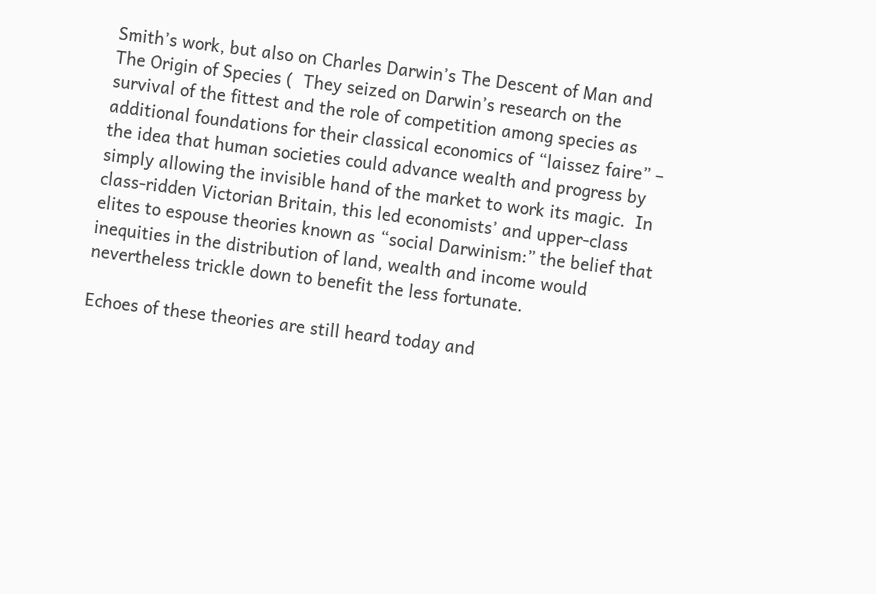Smith’s work, but also on Charles Darwin’s The Descent of Man and The Origin of Species (  They seized on Darwin’s research on the survival of the fittest and the role of competition among species as additional foundations for their classical economics of “laissez faire” – the idea that human societies could advance wealth and progress by simply allowing the invisible hand of the market to work its magic.  In class-ridden Victorian Britain, this led economists’ and upper-class elites to espouse theories known as “social Darwinism:” the belief that inequities in the distribution of land, wealth and income would nevertheless trickle down to benefit the less fortunate.

Echoes of these theories are still heard today and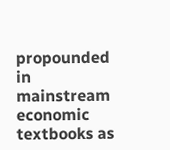propounded in mainstream economic textbooks as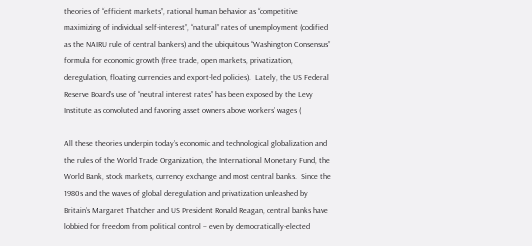theories of “efficient markets”, rational human behavior as “competitive maximizing of individual self-interest”, “natural” rates of unemployment (codified as the NAIRU rule of central bankers) and the ubiquitous “Washington Consensus” formula for economic growth (free trade, open markets, privatization, deregulation, floating currencies and export-led policies).  Lately, the US Federal Reserve Board’s use of “neutral interest rates” has been exposed by the Levy Institute as convoluted and favoring asset owners above workers’ wages (

All these theories underpin today’s economic and technological globalization and the rules of the World Trade Organization, the International Monetary Fund, the World Bank, stock markets, currency exchange and most central banks.  Since the 1980s and the waves of global deregulation and privatization unleashed by Britain’s Margaret Thatcher and US President Ronald Reagan, central banks have lobbied for freedom from political control – even by democratically-elected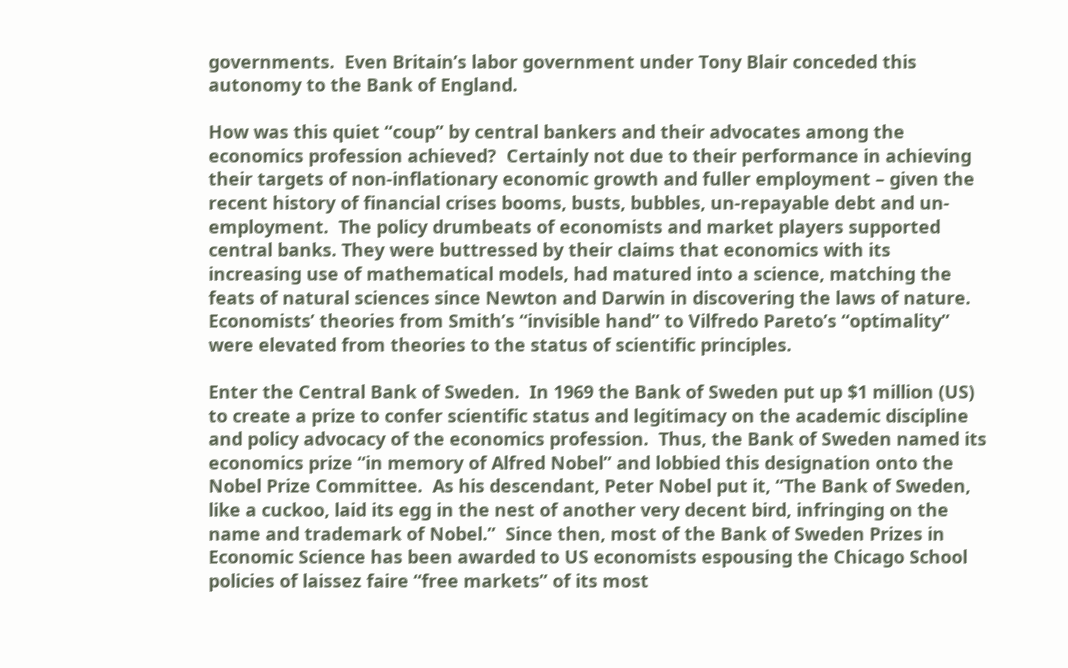governments.  Even Britain’s labor government under Tony Blair conceded this autonomy to the Bank of England.

How was this quiet “coup” by central bankers and their advocates among the economics profession achieved?  Certainly not due to their performance in achieving their targets of non-inflationary economic growth and fuller employment – given the recent history of financial crises booms, busts, bubbles, un-repayable debt and un-employment.  The policy drumbeats of economists and market players supported central banks. They were buttressed by their claims that economics with its increasing use of mathematical models, had matured into a science, matching the feats of natural sciences since Newton and Darwin in discovering the laws of nature.  Economists’ theories from Smith’s “invisible hand” to Vilfredo Pareto’s “optimality” were elevated from theories to the status of scientific principles.

Enter the Central Bank of Sweden.  In 1969 the Bank of Sweden put up $1 million (US) to create a prize to confer scientific status and legitimacy on the academic discipline and policy advocacy of the economics profession.  Thus, the Bank of Sweden named its economics prize “in memory of Alfred Nobel” and lobbied this designation onto the Nobel Prize Committee.  As his descendant, Peter Nobel put it, “The Bank of Sweden, like a cuckoo, laid its egg in the nest of another very decent bird, infringing on the name and trademark of Nobel.”  Since then, most of the Bank of Sweden Prizes in Economic Science has been awarded to US economists espousing the Chicago School policies of laissez faire “free markets” of its most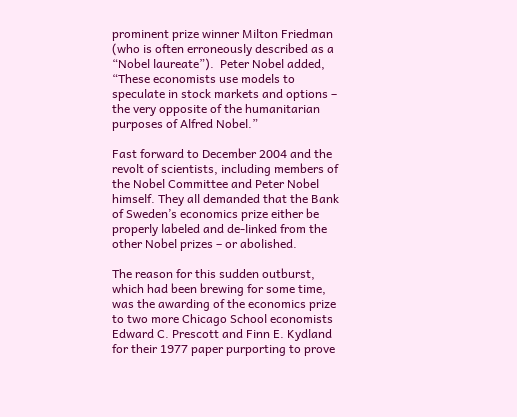prominent prize winner Milton Friedman (who is often erroneously described as a “Nobel laureate”).  Peter Nobel added, “These economists use models to speculate in stock markets and options – the very opposite of the humanitarian purposes of Alfred Nobel.”

Fast forward to December 2004 and the revolt of scientists, including members of the Nobel Committee and Peter Nobel himself. They all demanded that the Bank of Sweden’s economics prize either be properly labeled and de-linked from the other Nobel prizes – or abolished.

The reason for this sudden outburst, which had been brewing for some time, was the awarding of the economics prize to two more Chicago School economists Edward C. Prescott and Finn E. Kydland for their 1977 paper purporting to prove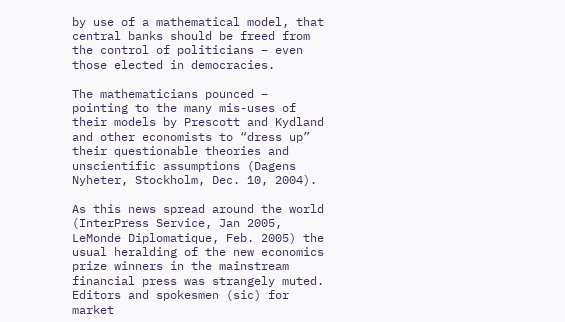by use of a mathematical model, that central banks should be freed from the control of politicians – even those elected in democracies.

The mathematicians pounced – pointing to the many mis-uses of their models by Prescott and Kydland and other economists to “dress up” their questionable theories and unscientific assumptions (Dagens Nyheter, Stockholm, Dec. 10, 2004).

As this news spread around the world (InterPress Service, Jan 2005, LeMonde Diplomatique, Feb. 2005) the usual heralding of the new economics prize winners in the mainstream financial press was strangely muted.  Editors and spokesmen (sic) for market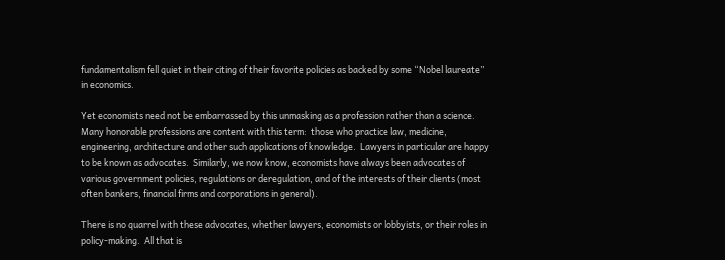fundamentalism fell quiet in their citing of their favorite policies as backed by some “Nobel laureate” in economics.

Yet economists need not be embarrassed by this unmasking as a profession rather than a science.  Many honorable professions are content with this term:  those who practice law, medicine, engineering, architecture and other such applications of knowledge.  Lawyers in particular are happy to be known as advocates.  Similarly, we now know, economists have always been advocates of various government policies, regulations or deregulation, and of the interests of their clients (most often bankers, financial firms and corporations in general).

There is no quarrel with these advocates, whether lawyers, economists or lobbyists, or their roles in policy-making.  All that is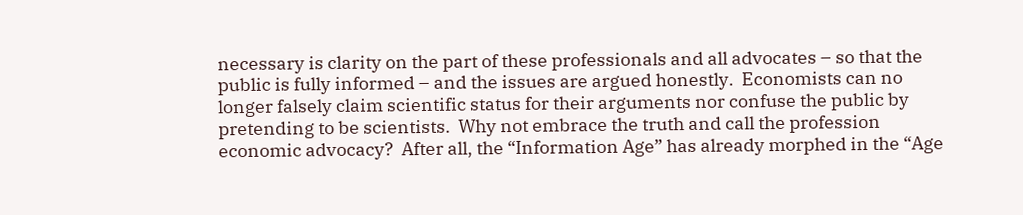necessary is clarity on the part of these professionals and all advocates – so that the public is fully informed – and the issues are argued honestly.  Economists can no longer falsely claim scientific status for their arguments nor confuse the public by pretending to be scientists.  Why not embrace the truth and call the profession economic advocacy?  After all, the “Information Age” has already morphed in the “Age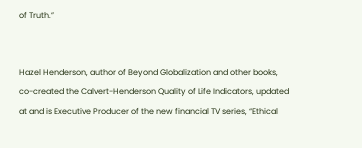of Truth.”


Hazel Henderson, author of Beyond Globalization and other books, co-created the Calvert-Henderson Quality of Life Indicators, updated at and is Executive Producer of the new financial TV series, “Ethical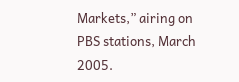Markets,” airing on PBS stations, March 2005.